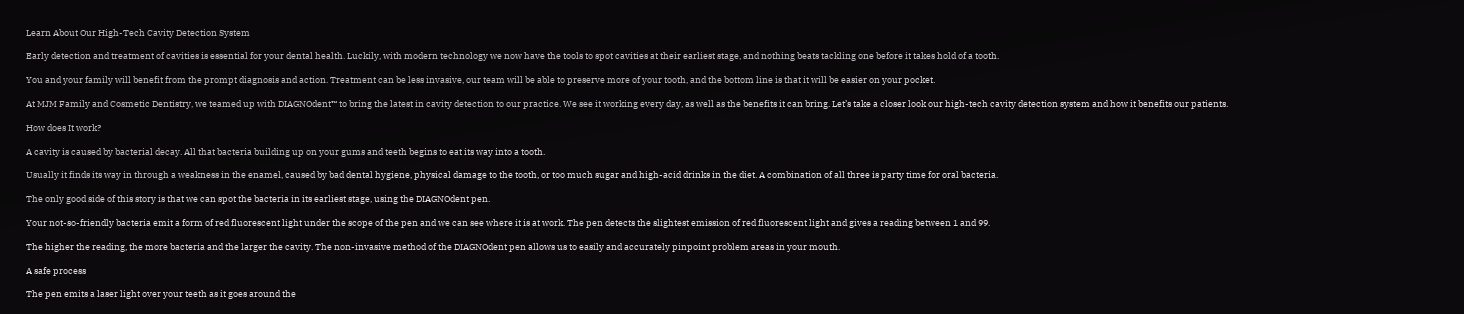Learn About Our High-Tech Cavity Detection System

Early detection and treatment of cavities is essential for your dental health. Luckily, with modern technology we now have the tools to spot cavities at their earliest stage, and nothing beats tackling one before it takes hold of a tooth.

You and your family will benefit from the prompt diagnosis and action. Treatment can be less invasive, our team will be able to preserve more of your tooth, and the bottom line is that it will be easier on your pocket.

At MJM Family and Cosmetic Dentistry, we teamed up with DIAGNOdent™ to bring the latest in cavity detection to our practice. We see it working every day, as well as the benefits it can bring. Let’s take a closer look our high-tech cavity detection system and how it benefits our patients.

How does It work?

A cavity is caused by bacterial decay. All that bacteria building up on your gums and teeth begins to eat its way into a tooth.

Usually it finds its way in through a weakness in the enamel, caused by bad dental hygiene, physical damage to the tooth, or too much sugar and high-acid drinks in the diet. A combination of all three is party time for oral bacteria.

The only good side of this story is that we can spot the bacteria in its earliest stage, using the DIAGNOdent pen.

Your not-so-friendly bacteria emit a form of red fluorescent light under the scope of the pen and we can see where it is at work. The pen detects the slightest emission of red fluorescent light and gives a reading between 1 and 99.

The higher the reading, the more bacteria and the larger the cavity. The non-invasive method of the DIAGNOdent pen allows us to easily and accurately pinpoint problem areas in your mouth.

A safe process

The pen emits a laser light over your teeth as it goes around the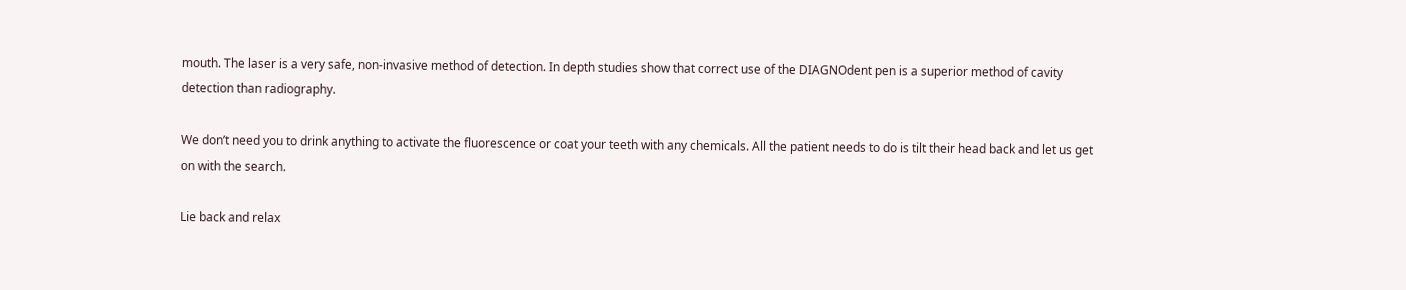mouth. The laser is a very safe, non-invasive method of detection. In depth studies show that correct use of the DIAGNOdent pen is a superior method of cavity detection than radiography.

We don’t need you to drink anything to activate the fluorescence or coat your teeth with any chemicals. All the patient needs to do is tilt their head back and let us get on with the search.

Lie back and relax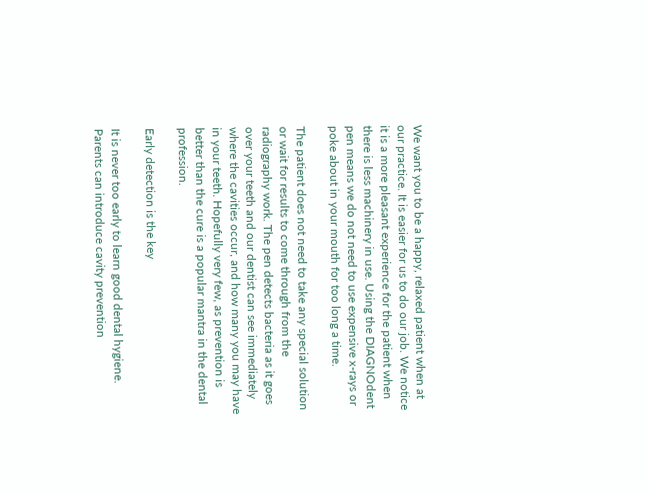We want you to be a happy, relaxed patient when at our practice. It is easier for us to do our job. We notice it is a more pleasant experience for the patient when there is less machinery in use. Using the DIAGNOdent pen means we do not need to use expensive x-rays or poke about in your mouth for too long a time.

The patient does not need to take any special solution or wait for results to come through from the radiography work. The pen detects bacteria as it goes over your teeth and our dentist can see immediately where the cavities occur, and how many you may have in your teeth. Hopefully very few, as prevention is better than the cure is a popular mantra in the dental profession.

Early detection is the key

It is never too early to learn good dental hygiene. Parents can introduce cavity prevention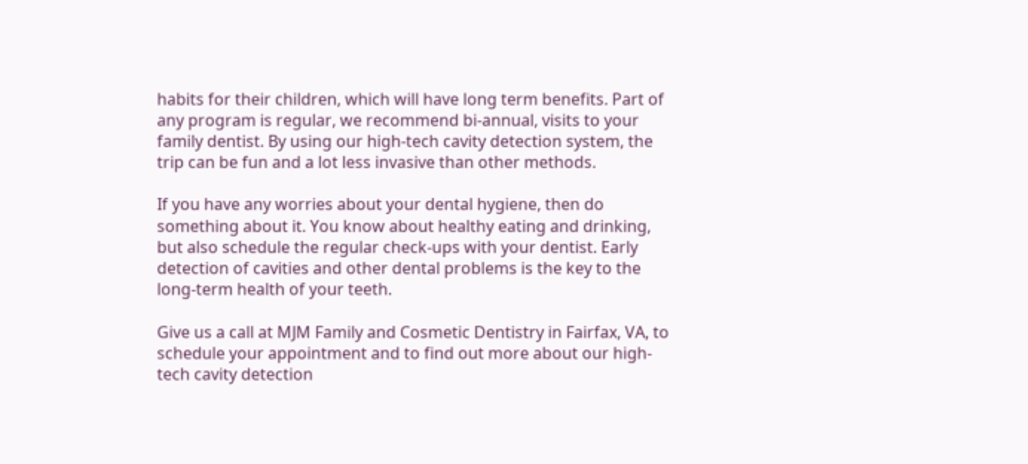habits for their children, which will have long term benefits. Part of any program is regular, we recommend bi-annual, visits to your family dentist. By using our high-tech cavity detection system, the trip can be fun and a lot less invasive than other methods.

If you have any worries about your dental hygiene, then do something about it. You know about healthy eating and drinking, but also schedule the regular check-ups with your dentist. Early detection of cavities and other dental problems is the key to the long-term health of your teeth.

Give us a call at MJM Family and Cosmetic Dentistry in Fairfax, VA, to schedule your appointment and to find out more about our high-tech cavity detection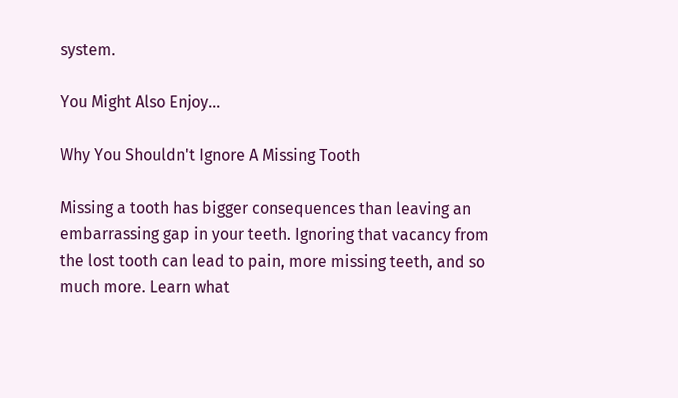system.

You Might Also Enjoy...

Why You Shouldn't Ignore A Missing Tooth

Missing a tooth has bigger consequences than leaving an embarrassing gap in your teeth. Ignoring that vacancy from the lost tooth can lead to pain, more missing teeth, and so much more. Learn what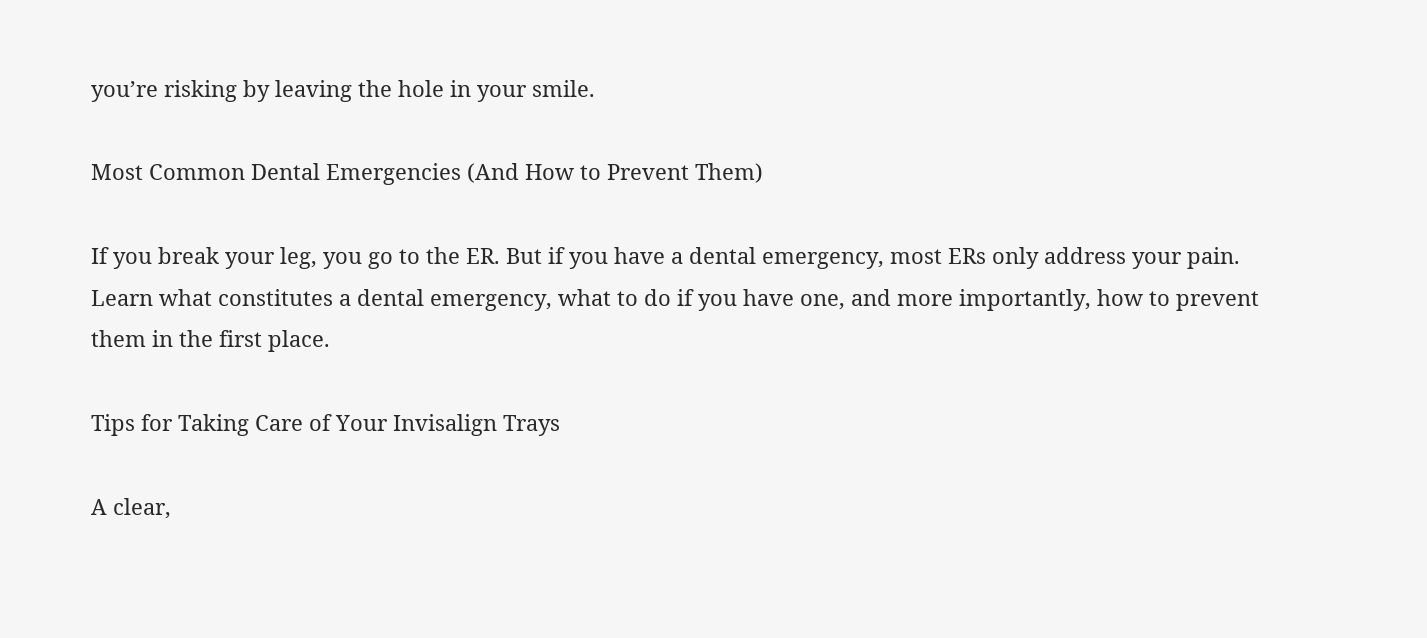you’re risking by leaving the hole in your smile.

Most Common Dental Emergencies (And How to Prevent Them)

If you break your leg, you go to the ER. But if you have a dental emergency, most ERs only address your pain. Learn what constitutes a dental emergency, what to do if you have one, and more importantly, how to prevent them in the first place.

Tips for Taking Care of Your Invisalign Trays

A clear,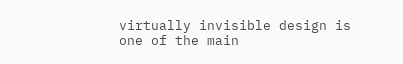virtually invisible design is one of the main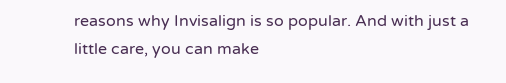reasons why Invisalign is so popular. And with just a little care, you can make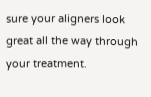sure your aligners look great all the way through your treatment.